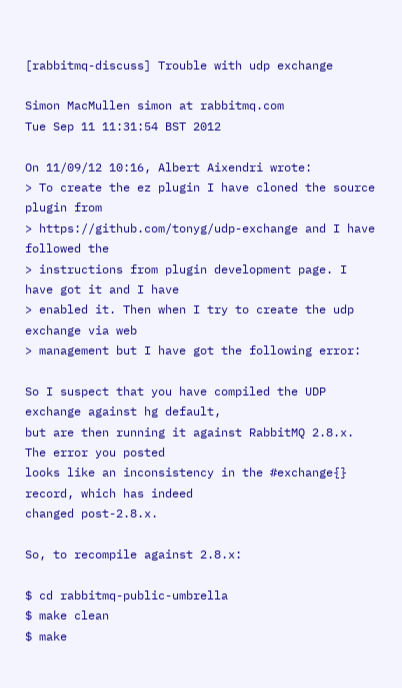[rabbitmq-discuss] Trouble with udp exchange

Simon MacMullen simon at rabbitmq.com
Tue Sep 11 11:31:54 BST 2012

On 11/09/12 10:16, Albert Aixendri wrote:
> To create the ez plugin I have cloned the source plugin from
> https://github.com/tonyg/udp-exchange and I have followed the
> instructions from plugin development page. I have got it and I have
> enabled it. Then when I try to create the udp exchange via web
> management but I have got the following error:

So I suspect that you have compiled the UDP exchange against hg default,
but are then running it against RabbitMQ 2.8.x. The error you posted
looks like an inconsistency in the #exchange{} record, which has indeed
changed post-2.8.x.

So, to recompile against 2.8.x:

$ cd rabbitmq-public-umbrella
$ make clean
$ make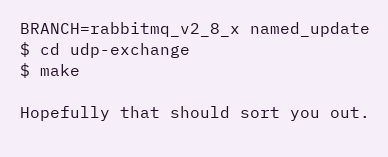BRANCH=rabbitmq_v2_8_x named_update
$ cd udp-exchange
$ make

Hopefully that should sort you out.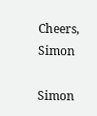Cheers, Simon

Simon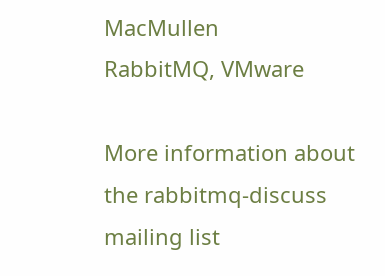MacMullen
RabbitMQ, VMware

More information about the rabbitmq-discuss mailing list